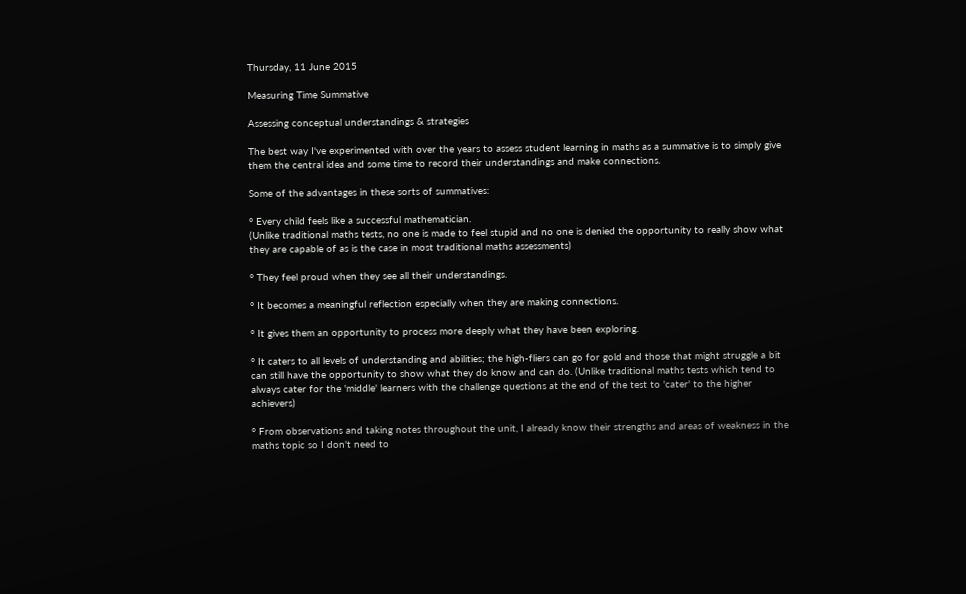Thursday, 11 June 2015

Measuring Time Summative

Assessing conceptual understandings & strategies

The best way I've experimented with over the years to assess student learning in maths as a summative is to simply give them the central idea and some time to record their understandings and make connections.

Some of the advantages in these sorts of summatives:

° Every child feels like a successful mathematician.
(Unlike traditional maths tests, no one is made to feel stupid and no one is denied the opportunity to really show what they are capable of as is the case in most traditional maths assessments)

° They feel proud when they see all their understandings.

° It becomes a meaningful reflection especially when they are making connections.

° It gives them an opportunity to process more deeply what they have been exploring.

° It caters to all levels of understanding and abilities; the high-fliers can go for gold and those that might struggle a bit can still have the opportunity to show what they do know and can do. (Unlike traditional maths tests which tend to always cater for the 'middle' learners with the challenge questions at the end of the test to 'cater' to the higher achievers)

° From observations and taking notes throughout the unit, I already know their strengths and areas of weakness in the maths topic so I don't need to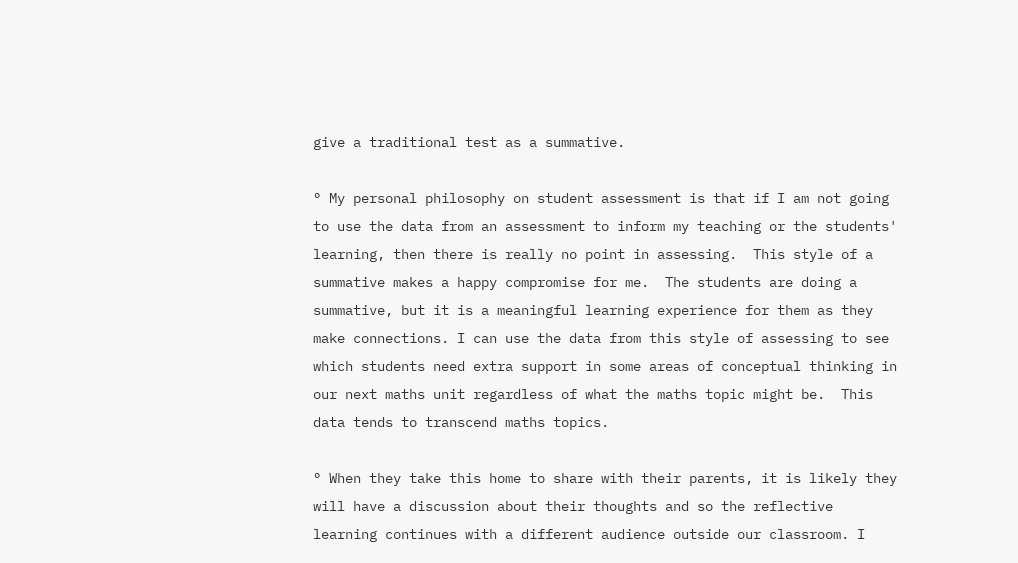give a traditional test as a summative.

° My personal philosophy on student assessment is that if I am not going to use the data from an assessment to inform my teaching or the students' learning, then there is really no point in assessing.  This style of a summative makes a happy compromise for me.  The students are doing a summative, but it is a meaningful learning experience for them as they make connections. I can use the data from this style of assessing to see which students need extra support in some areas of conceptual thinking in our next maths unit regardless of what the maths topic might be.  This data tends to transcend maths topics.

° When they take this home to share with their parents, it is likely they will have a discussion about their thoughts and so the reflective learning continues with a different audience outside our classroom. I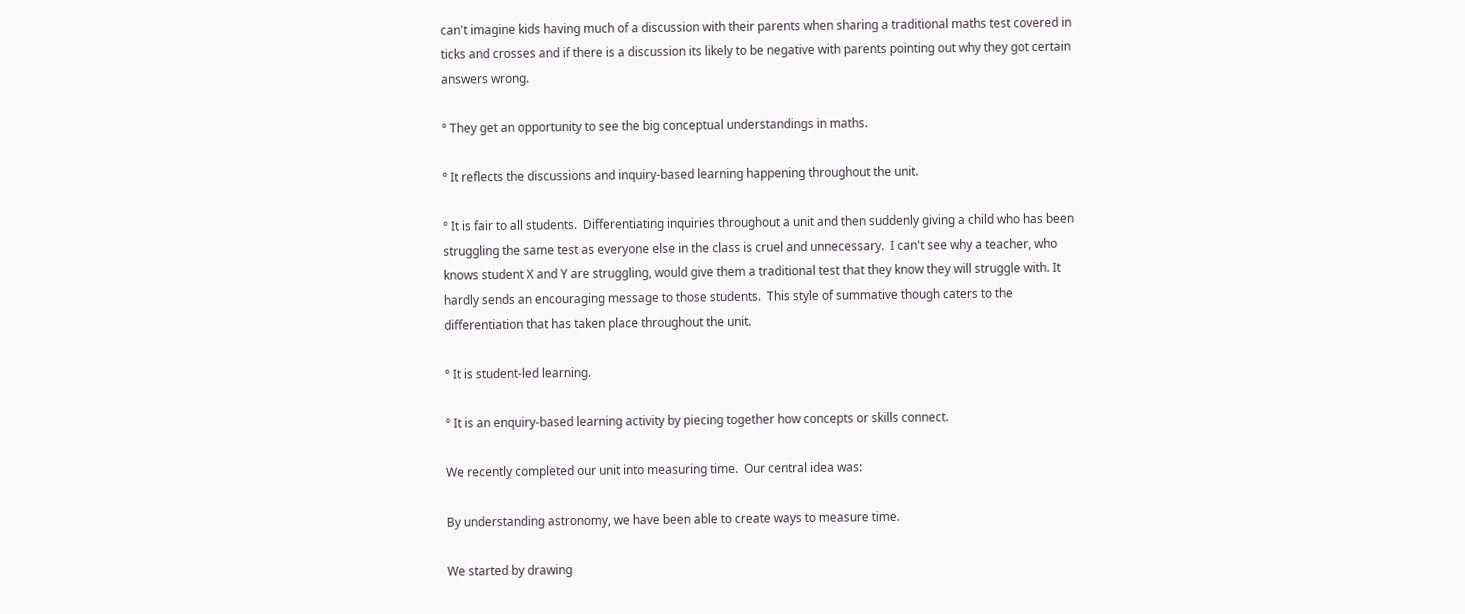can't imagine kids having much of a discussion with their parents when sharing a traditional maths test covered in ticks and crosses and if there is a discussion its likely to be negative with parents pointing out why they got certain answers wrong.

° They get an opportunity to see the big conceptual understandings in maths.

° It reflects the discussions and inquiry-based learning happening throughout the unit.

° It is fair to all students.  Differentiating inquiries throughout a unit and then suddenly giving a child who has been struggling the same test as everyone else in the class is cruel and unnecessary.  I can't see why a teacher, who knows student X and Y are struggling, would give them a traditional test that they know they will struggle with. It hardly sends an encouraging message to those students.  This style of summative though caters to the differentiation that has taken place throughout the unit.

° It is student-led learning.

° It is an enquiry-based learning activity by piecing together how concepts or skills connect.

We recently completed our unit into measuring time.  Our central idea was:

By understanding astronomy, we have been able to create ways to measure time.

We started by drawing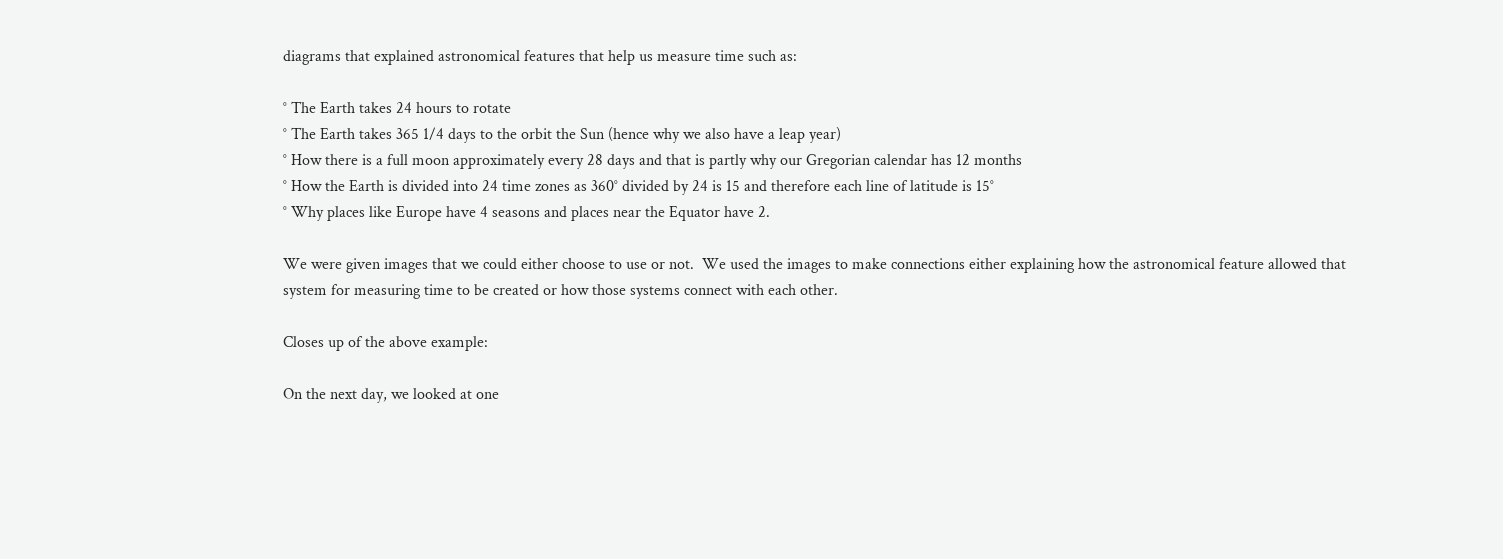diagrams that explained astronomical features that help us measure time such as:

° The Earth takes 24 hours to rotate
° The Earth takes 365 1/4 days to the orbit the Sun (hence why we also have a leap year)
° How there is a full moon approximately every 28 days and that is partly why our Gregorian calendar has 12 months
° How the Earth is divided into 24 time zones as 360° divided by 24 is 15 and therefore each line of latitude is 15°
° Why places like Europe have 4 seasons and places near the Equator have 2.

We were given images that we could either choose to use or not.  We used the images to make connections either explaining how the astronomical feature allowed that system for measuring time to be created or how those systems connect with each other.

Closes up of the above example:

On the next day, we looked at one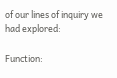of our lines of inquiry we had explored:

Function: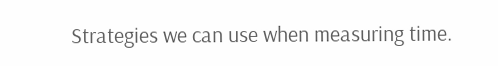Strategies we can use when measuring time.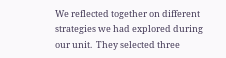We reflected together on different strategies we had explored during our unit.  They selected three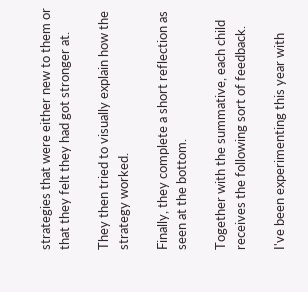strategies that were either new to them or that they felt they had got stronger at.

They then tried to visually explain how the strategy worked.

Finally, they complete a short reflection as seen at the bottom.

Together with the summative, each child receives the following sort of feedback.

I've been experimenting this year with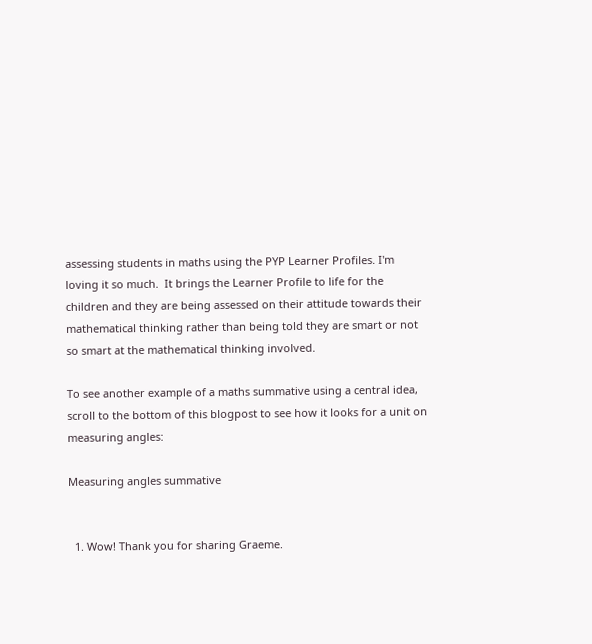assessing students in maths using the PYP Learner Profiles. I'm loving it so much.  It brings the Learner Profile to life for the children and they are being assessed on their attitude towards their mathematical thinking rather than being told they are smart or not so smart at the mathematical thinking involved.

To see another example of a maths summative using a central idea, scroll to the bottom of this blogpost to see how it looks for a unit on measuring angles:

Measuring angles summative


  1. Wow! Thank you for sharing Graeme.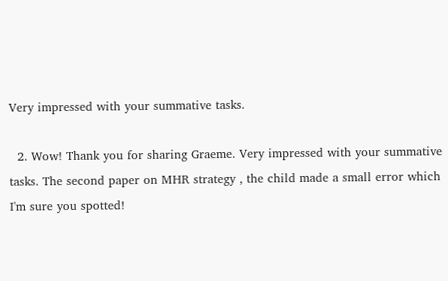Very impressed with your summative tasks.

  2. Wow! Thank you for sharing Graeme. Very impressed with your summative tasks. The second paper on MHR strategy , the child made a small error which I'm sure you spotted!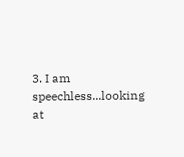3. I am speechless...looking at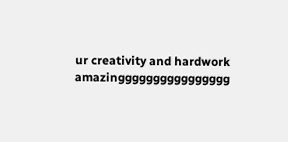ur creativity and hardwork amazingggggggggggggggg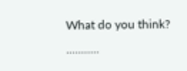What do you think? ...........